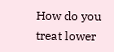How do you treat lower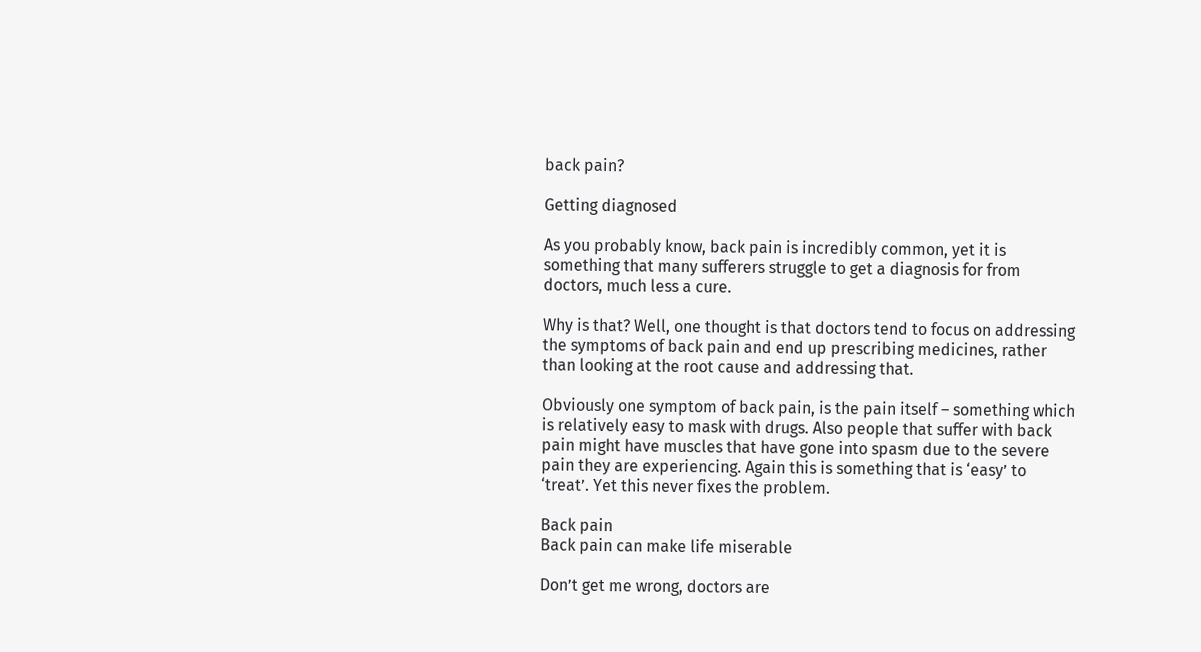back pain?

Getting diagnosed

As you probably know, back pain is incredibly common, yet it is something that many sufferers struggle to get a diagnosis for from doctors, much less a cure.

Why is that? Well, one thought is that doctors tend to focus on addressing the symptoms of back pain and end up prescribing medicines, rather than looking at the root cause and addressing that.

Obviously one symptom of back pain, is the pain itself – something which is relatively easy to mask with drugs. Also people that suffer with back
pain might have muscles that have gone into spasm due to the severe pain they are experiencing. Again this is something that is ‘easy’ to ‘treat’. Yet this never fixes the problem.

Back pain
Back pain can make life miserable

Don’t get me wrong, doctors are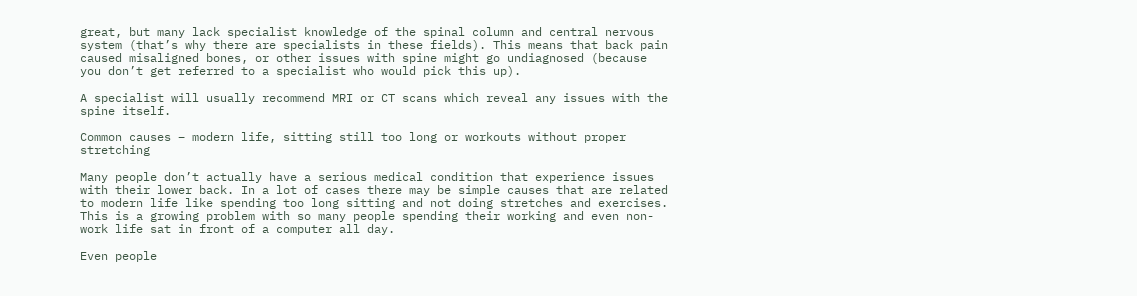great, but many lack specialist knowledge of the spinal column and central nervous system (that’s why there are specialists in these fields). This means that back pain caused misaligned bones, or other issues with spine might go undiagnosed (because you don’t get referred to a specialist who would pick this up).

A specialist will usually recommend MRI or CT scans which reveal any issues with the spine itself.

Common causes – modern life, sitting still too long or workouts without proper stretching

Many people don’t actually have a serious medical condition that experience issues with their lower back. In a lot of cases there may be simple causes that are related to modern life like spending too long sitting and not doing stretches and exercises. This is a growing problem with so many people spending their working and even non-work life sat in front of a computer all day.

Even people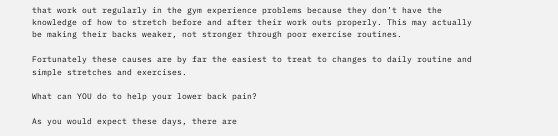that work out regularly in the gym experience problems because they don’t have the knowledge of how to stretch before and after their work outs properly. This may actually be making their backs weaker, not stronger through poor exercise routines.

Fortunately these causes are by far the easiest to treat to changes to daily routine and simple stretches and exercises.

What can YOU do to help your lower back pain?

As you would expect these days, there are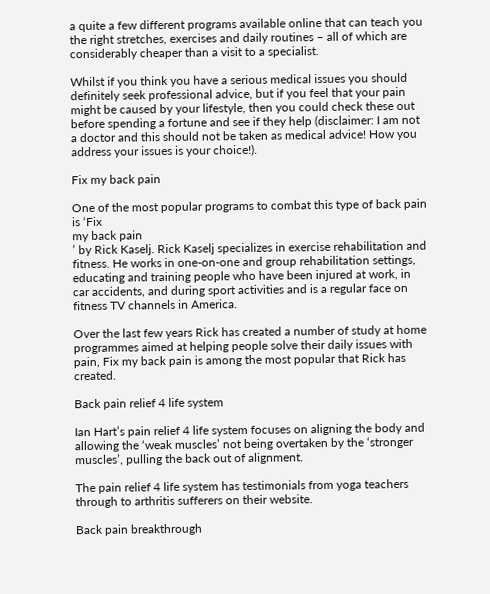a quite a few different programs available online that can teach you the right stretches, exercises and daily routines – all of which are considerably cheaper than a visit to a specialist.

Whilst if you think you have a serious medical issues you should definitely seek professional advice, but if you feel that your pain might be caused by your lifestyle, then you could check these out before spending a fortune and see if they help (disclaimer: I am not a doctor and this should not be taken as medical advice! How you address your issues is your choice!).

Fix my back pain

One of the most popular programs to combat this type of back pain is ‘Fix
my back pain
’ by Rick Kaselj. Rick Kaselj specializes in exercise rehabilitation and fitness. He works in one-on-one and group rehabilitation settings, educating and training people who have been injured at work, in car accidents, and during sport activities and is a regular face on fitness TV channels in America.

Over the last few years Rick has created a number of study at home programmes aimed at helping people solve their daily issues with pain, Fix my back pain is among the most popular that Rick has created.

Back pain relief 4 life system

Ian Hart’s pain relief 4 life system focuses on aligning the body and allowing the ‘weak muscles’ not being overtaken by the ‘stronger muscles’, pulling the back out of alignment.

The pain relief 4 life system has testimonials from yoga teachers through to arthritis sufferers on their website.

Back pain breakthrough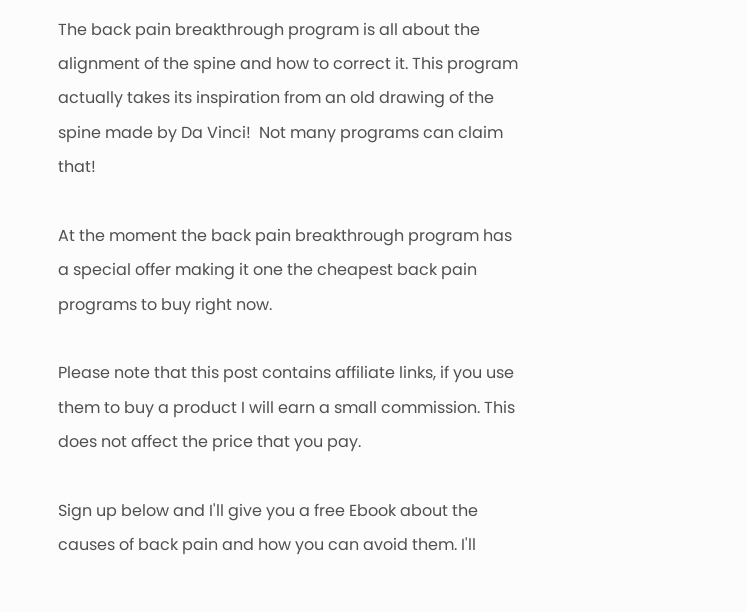The back pain breakthrough program is all about the alignment of the spine and how to correct it. This program actually takes its inspiration from an old drawing of the spine made by Da Vinci!  Not many programs can claim that!

At the moment the back pain breakthrough program has a special offer making it one the cheapest back pain programs to buy right now.

Please note that this post contains affiliate links, if you use them to buy a product I will earn a small commission. This does not affect the price that you pay.

Sign up below and I'll give you a free Ebook about the causes of back pain and how you can avoid them. I'll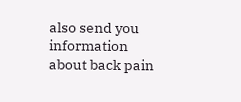also send you information about back pain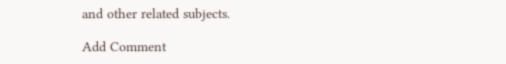and other related subjects.

Add Comment